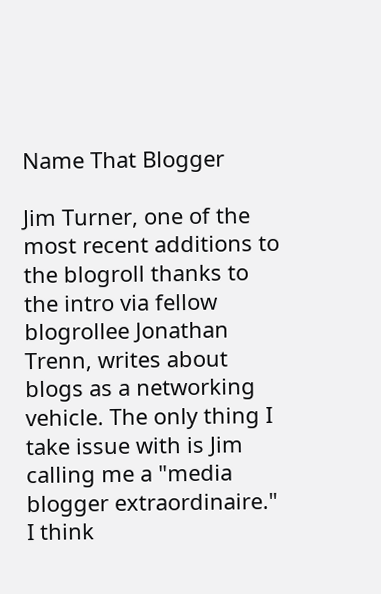Name That Blogger

Jim Turner, one of the most recent additions to the blogroll thanks to the intro via fellow blogrollee Jonathan Trenn, writes about blogs as a networking vehicle. The only thing I take issue with is Jim calling me a "media blogger extraordinaire." I think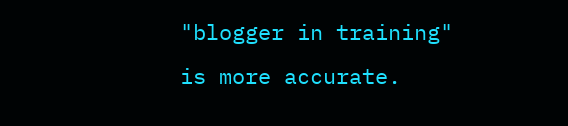"blogger in training" is more accurate.